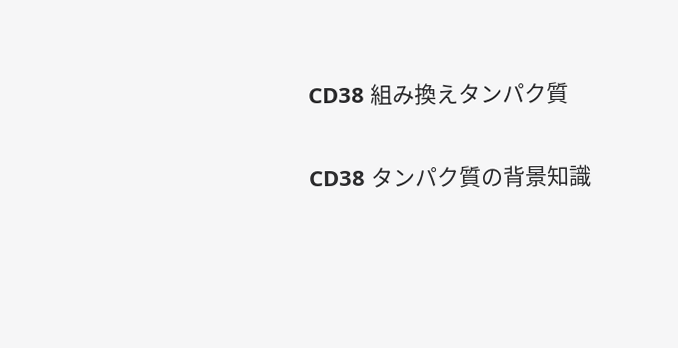CD38 組み換えタンパク質

CD38 タンパク質の背景知識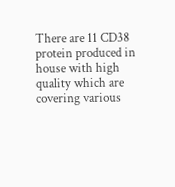There are 11 CD38 protein produced in house with high quality which are covering various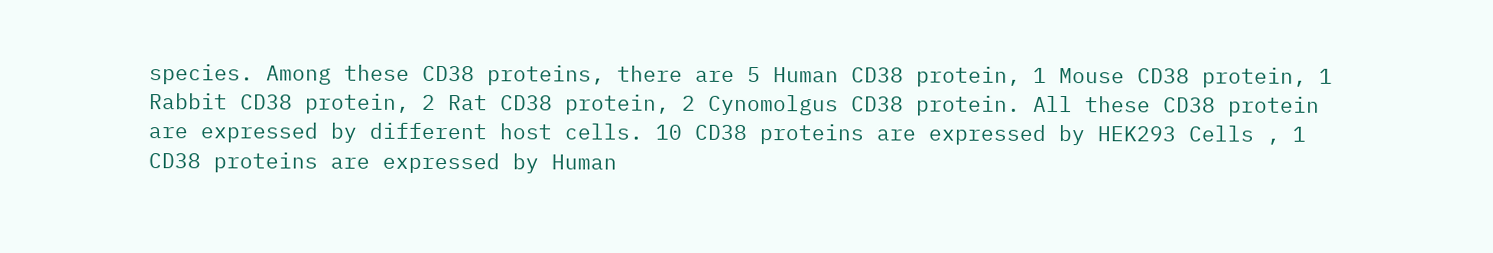species. Among these CD38 proteins, there are 5 Human CD38 protein, 1 Mouse CD38 protein, 1 Rabbit CD38 protein, 2 Rat CD38 protein, 2 Cynomolgus CD38 protein. All these CD38 protein are expressed by different host cells. 10 CD38 proteins are expressed by HEK293 Cells , 1 CD38 proteins are expressed by Human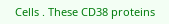Cells . These CD38 proteins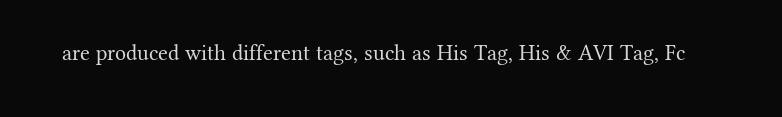are produced with different tags, such as His Tag, His & AVI Tag, Fc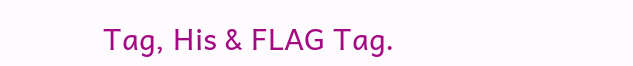Tag, His & FLAG Tag.